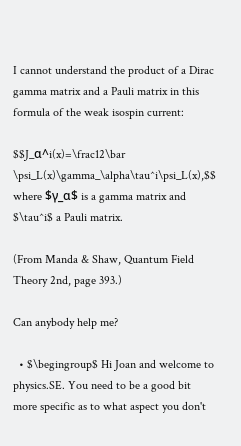I cannot understand the product of a Dirac gamma matrix and a Pauli matrix in this formula of the weak isospin current:

$$J_α^i(x)=\frac12\bar \psi_L(x)\gamma_\alpha\tau^i\psi_L(x),$$ where $γ_α$ is a gamma matrix and $\tau^i$ a Pauli matrix.

(From Manda & Shaw, Quantum Field Theory 2nd, page 393.)

Can anybody help me?

  • $\begingroup$ Hi Joan and welcome to physics.SE. You need to be a good bit more specific as to what aspect you don't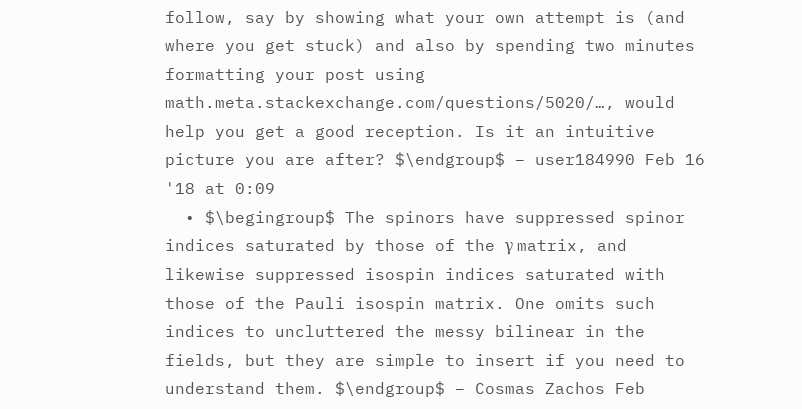follow, say by showing what your own attempt is (and where you get stuck) and also by spending two minutes formatting your post using math.meta.stackexchange.com/questions/5020/…, would help you get a good reception. Is it an intuitive picture you are after? $\endgroup$ – user184990 Feb 16 '18 at 0:09
  • $\begingroup$ The spinors have suppressed spinor indices saturated by those of the γ matrix, and likewise suppressed isospin indices saturated with those of the Pauli isospin matrix. One omits such indices to uncluttered the messy bilinear in the fields, but they are simple to insert if you need to understand them. $\endgroup$ – Cosmas Zachos Feb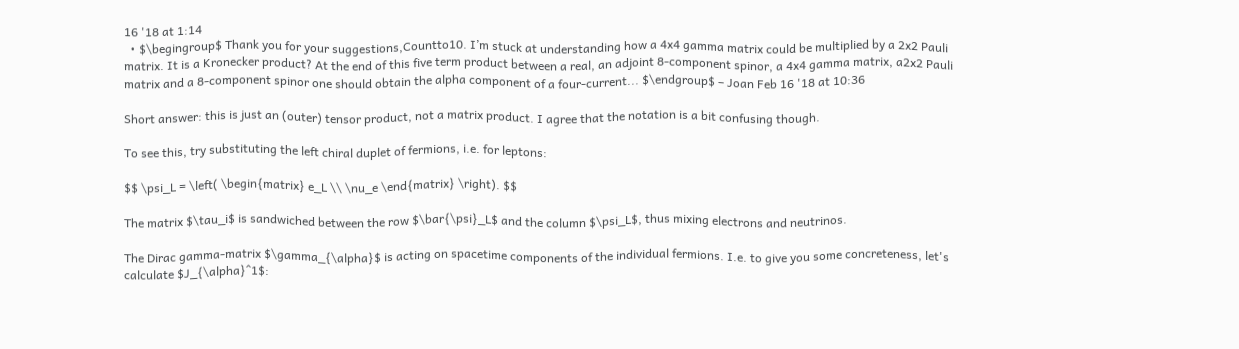16 '18 at 1:14
  • $\begingroup$ Thank you for your suggestions,Countto10. I’m stuck at understanding how a 4x4 gamma matrix could be multiplied by a 2x2 Pauli matrix. It is a Kronecker product? At the end of this five term product between a real, an adjoint 8-component spinor, a 4x4 gamma matrix, a2x2 Pauli matrix and a 8-component spinor one should obtain the alpha component of a four-current... $\endgroup$ – Joan Feb 16 '18 at 10:36

Short answer: this is just an (outer) tensor product, not a matrix product. I agree that the notation is a bit confusing though.

To see this, try substituting the left chiral duplet of fermions, i.e. for leptons:

$$ \psi_L = \left( \begin{matrix} e_L \\ \nu_e \end{matrix} \right). $$

The matrix $\tau_i$ is sandwiched between the row $\bar{\psi}_L$ and the column $\psi_L$, thus mixing electrons and neutrinos.

The Dirac gamma-matrix $\gamma_{\alpha}$ is acting on spacetime components of the individual fermions. I.e. to give you some concreteness, let's calculate $J_{\alpha}^1$: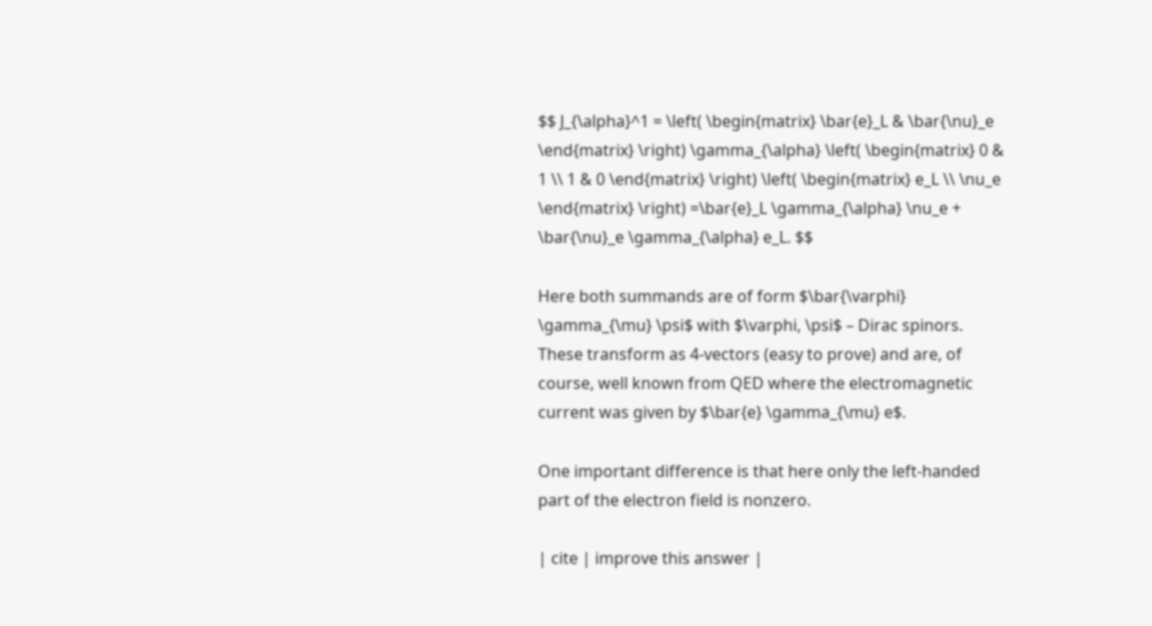$$ J_{\alpha}^1 = \left( \begin{matrix} \bar{e}_L & \bar{\nu}_e \end{matrix} \right) \gamma_{\alpha} \left( \begin{matrix} 0 & 1 \\ 1 & 0 \end{matrix} \right) \left( \begin{matrix} e_L \\ \nu_e \end{matrix} \right) =\bar{e}_L \gamma_{\alpha} \nu_e + \bar{\nu}_e \gamma_{\alpha} e_L. $$

Here both summands are of form $\bar{\varphi} \gamma_{\mu} \psi$ with $\varphi, \psi$ – Dirac spinors. These transform as 4-vectors (easy to prove) and are, of course, well known from QED where the electromagnetic current was given by $\bar{e} \gamma_{\mu} e$.

One important difference is that here only the left-handed part of the electron field is nonzero.

| cite | improve this answer |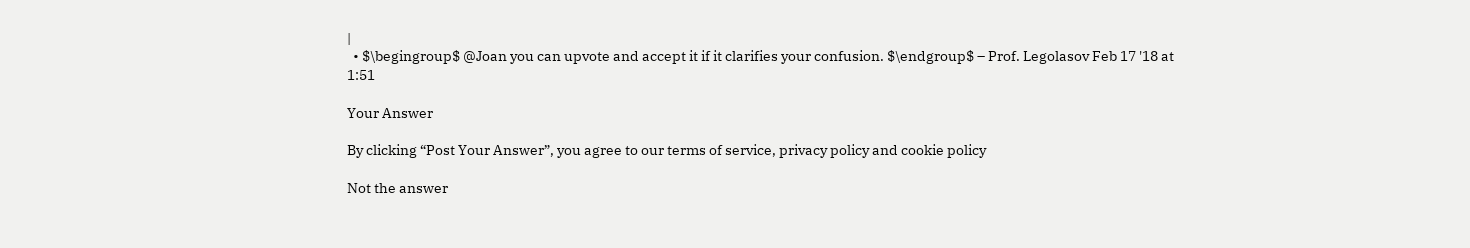|
  • $\begingroup$ @Joan you can upvote and accept it if it clarifies your confusion. $\endgroup$ – Prof. Legolasov Feb 17 '18 at 1:51

Your Answer

By clicking “Post Your Answer”, you agree to our terms of service, privacy policy and cookie policy

Not the answer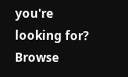you're looking for? Browse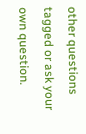other questions tagged or ask your own question.